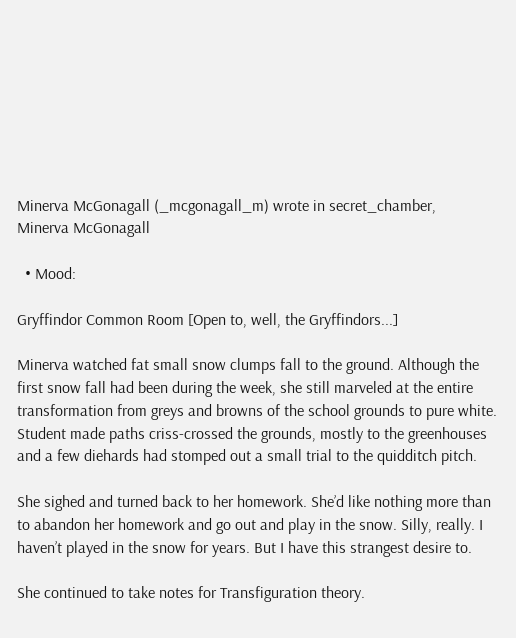Minerva McGonagall (_mcgonagall_m) wrote in secret_chamber,
Minerva McGonagall

  • Mood:

Gryffindor Common Room [Open to, well, the Gryffindors...]

Minerva watched fat small snow clumps fall to the ground. Although the first snow fall had been during the week, she still marveled at the entire transformation from greys and browns of the school grounds to pure white. Student made paths criss-crossed the grounds, mostly to the greenhouses and a few diehards had stomped out a small trial to the quidditch pitch.

She sighed and turned back to her homework. She’d like nothing more than to abandon her homework and go out and play in the snow. Silly, really. I haven’t played in the snow for years. But I have this strangest desire to.

She continued to take notes for Transfiguration theory.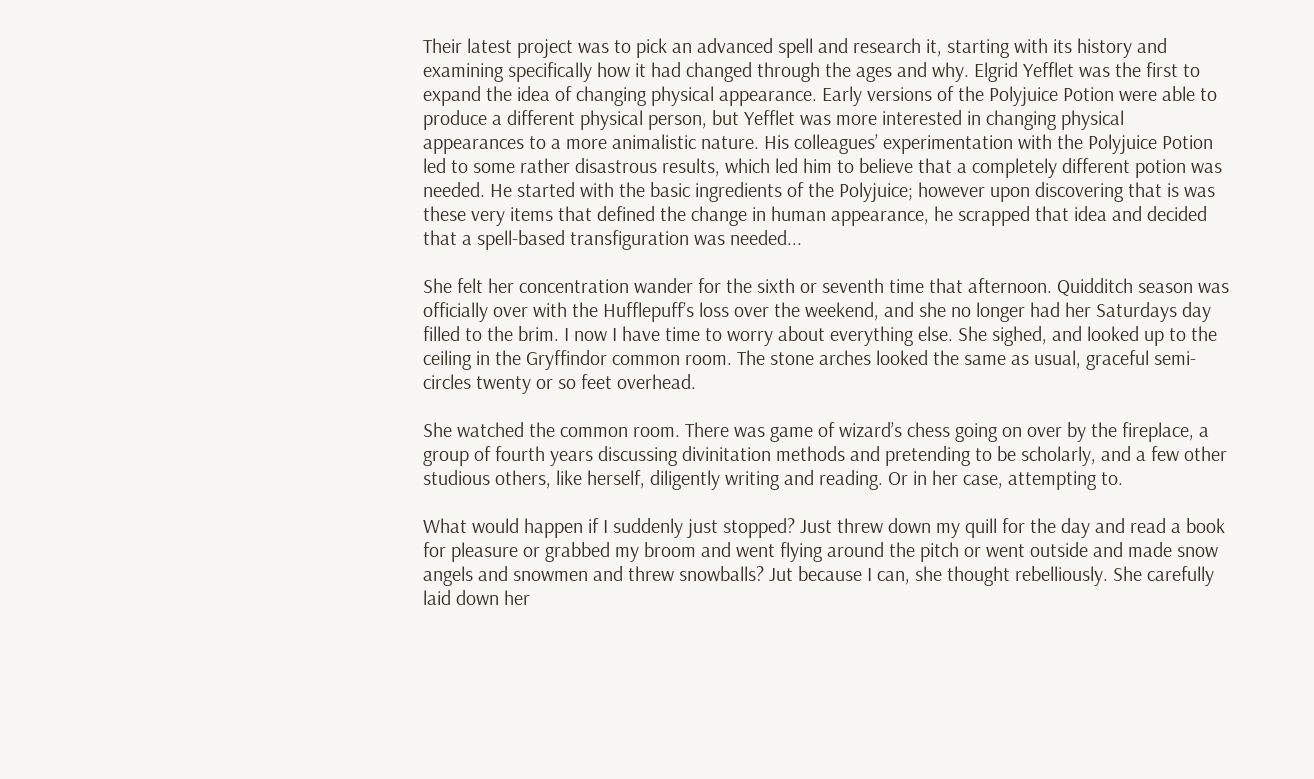Their latest project was to pick an advanced spell and research it, starting with its history and examining specifically how it had changed through the ages and why. Elgrid Yefflet was the first to expand the idea of changing physical appearance. Early versions of the Polyjuice Potion were able to produce a different physical person, but Yefflet was more interested in changing physical appearances to a more animalistic nature. His colleagues’ experimentation with the Polyjuice Potion led to some rather disastrous results, which led him to believe that a completely different potion was needed. He started with the basic ingredients of the Polyjuice; however upon discovering that is was these very items that defined the change in human appearance, he scrapped that idea and decided that a spell-based transfiguration was needed...

She felt her concentration wander for the sixth or seventh time that afternoon. Quidditch season was officially over with the Hufflepuff’s loss over the weekend, and she no longer had her Saturdays day filled to the brim. I now I have time to worry about everything else. She sighed, and looked up to the ceiling in the Gryffindor common room. The stone arches looked the same as usual, graceful semi-circles twenty or so feet overhead.

She watched the common room. There was game of wizard’s chess going on over by the fireplace, a group of fourth years discussing divinitation methods and pretending to be scholarly, and a few other studious others, like herself, diligently writing and reading. Or in her case, attempting to.

What would happen if I suddenly just stopped? Just threw down my quill for the day and read a book for pleasure or grabbed my broom and went flying around the pitch or went outside and made snow angels and snowmen and threw snowballs? Jut because I can, she thought rebelliously. She carefully laid down her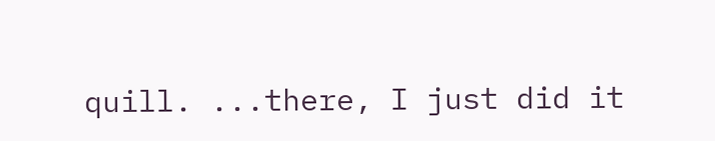quill. ...there, I just did it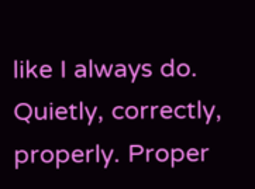like I always do. Quietly, correctly, properly. Proper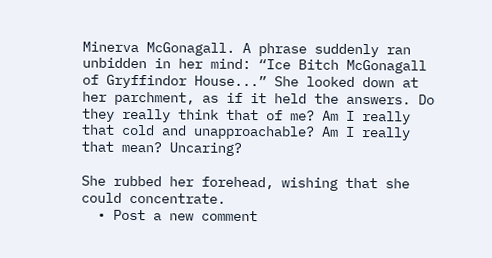Minerva McGonagall. A phrase suddenly ran unbidden in her mind: “Ice Bitch McGonagall of Gryffindor House...” She looked down at her parchment, as if it held the answers. Do they really think that of me? Am I really that cold and unapproachable? Am I really that mean? Uncaring?

She rubbed her forehead, wishing that she could concentrate.
  • Post a new comment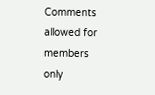Comments allowed for members only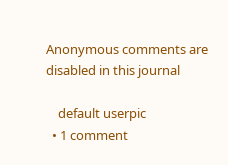Anonymous comments are disabled in this journal

    default userpic
  • 1 comment